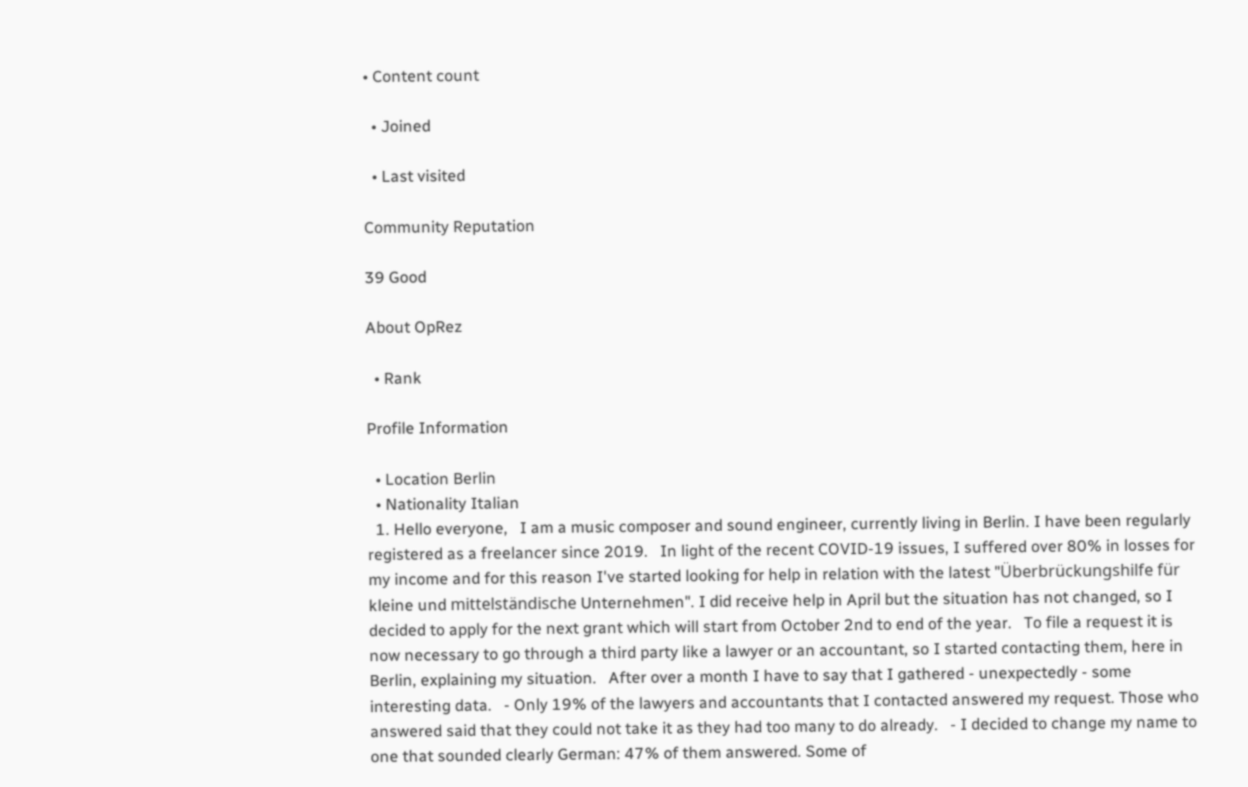• Content count

  • Joined

  • Last visited

Community Reputation

39 Good

About OpRez

  • Rank

Profile Information

  • Location Berlin
  • Nationality Italian
  1. Hello everyone,   I am a music composer and sound engineer, currently living in Berlin. I have been regularly registered as a freelancer since 2019.   In light of the recent COVID-19 issues, I suffered over 80% in losses for my income and for this reason I've started looking for help in relation with the latest "Überbrückungshilfe für kleine und mittelständische Unternehmen". I did receive help in April but the situation has not changed, so I decided to apply for the next grant which will start from October 2nd to end of the year.   To file a request it is now necessary to go through a third party like a lawyer or an accountant, so I started contacting them, here in Berlin, explaining my situation.   After over a month I have to say that I gathered - unexpectedly - some interesting data.   - Only 19% of the lawyers and accountants that I contacted answered my request. Those who answered said that they could not take it as they had too many to do already.   - I decided to change my name to one that sounded clearly German: 47% of them answered. Some of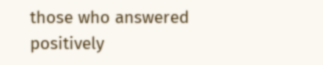those who answered positively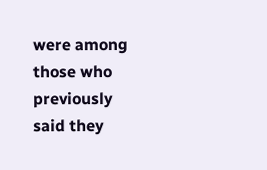were among those who previously said they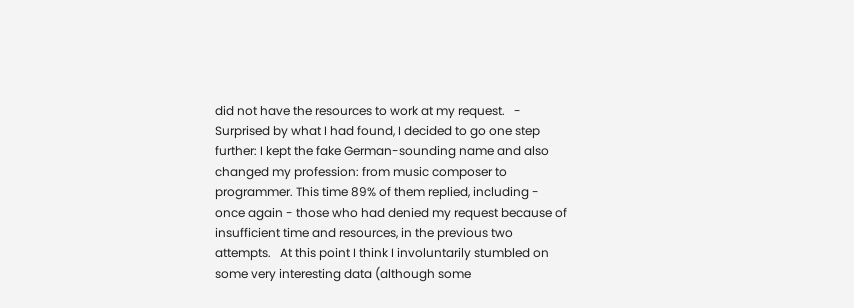did not have the resources to work at my request.   - Surprised by what I had found, I decided to go one step further: I kept the fake German-sounding name and also changed my profession: from music composer to programmer. This time 89% of them replied, including - once again - those who had denied my request because of insufficient time and resources, in the previous two attempts.   At this point I think I involuntarily stumbled on some very interesting data (although some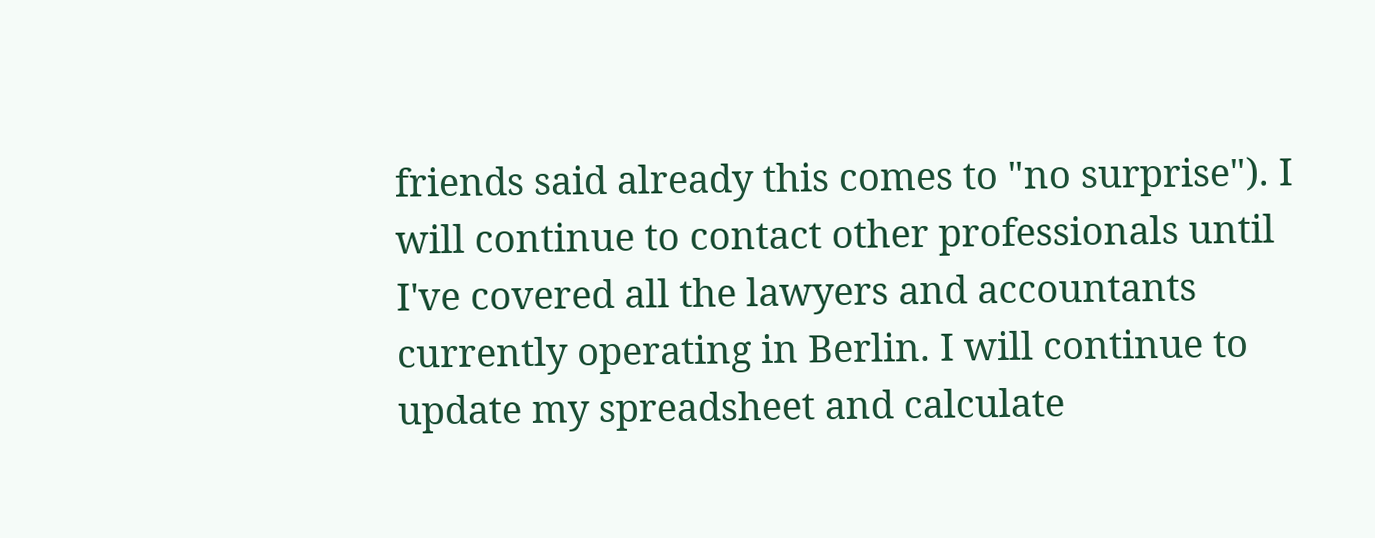friends said already this comes to "no surprise"). I will continue to contact other professionals until I've covered all the lawyers and accountants currently operating in Berlin. I will continue to update my spreadsheet and calculate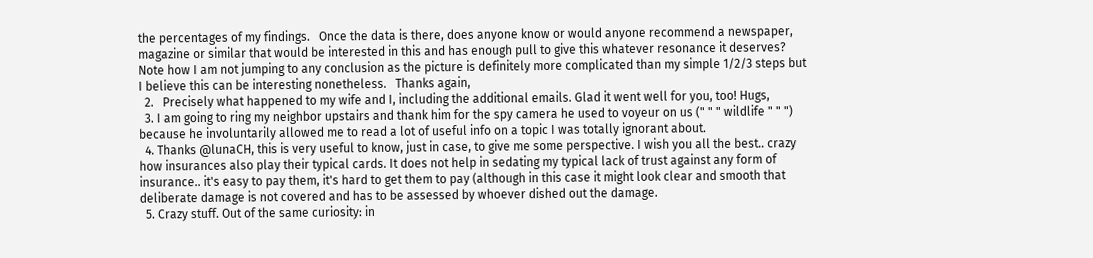the percentages of my findings.   Once the data is there, does anyone know or would anyone recommend a newspaper, magazine or similar that would be interested in this and has enough pull to give this whatever resonance it deserves? Note how I am not jumping to any conclusion as the picture is definitely more complicated than my simple 1/2/3 steps but I believe this can be interesting nonetheless.   Thanks again,
  2.   Precisely what happened to my wife and I, including the additional emails. Glad it went well for you, too! Hugs,
  3. I am going to ring my neighbor upstairs and thank him for the spy camera he used to voyeur on us (" " " wildlife " " ") because he involuntarily allowed me to read a lot of useful info on a topic I was totally ignorant about.
  4. Thanks @lunaCH, this is very useful to know, just in case, to give me some perspective. I wish you all the best.. crazy how insurances also play their typical cards. It does not help in sedating my typical lack of trust against any form of insurance.. it's easy to pay them, it's hard to get them to pay (although in this case it might look clear and smooth that deliberate damage is not covered and has to be assessed by whoever dished out the damage.
  5. Crazy stuff. Out of the same curiosity: in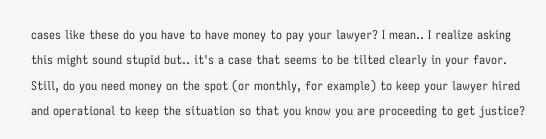cases like these do you have to have money to pay your lawyer? I mean.. I realize asking this might sound stupid but.. it's a case that seems to be tilted clearly in your favor. Still, do you need money on the spot (or monthly, for example) to keep your lawyer hired and operational to keep the situation so that you know you are proceeding to get justice?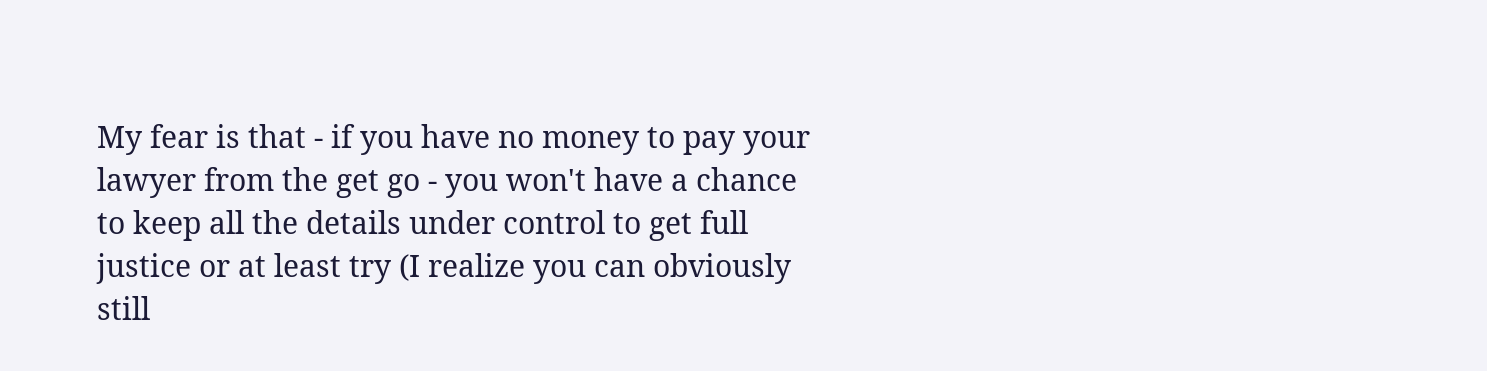My fear is that - if you have no money to pay your lawyer from the get go - you won't have a chance to keep all the details under control to get full justice or at least try (I realize you can obviously still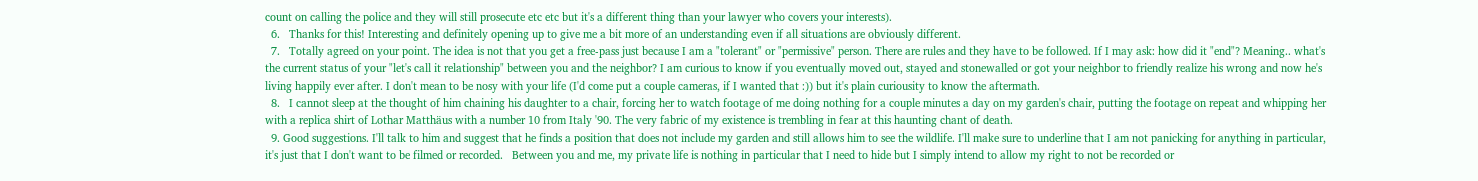count on calling the police and they will still prosecute etc etc but it's a different thing than your lawyer who covers your interests).
  6.   Thanks for this! Interesting and definitely opening up to give me a bit more of an understanding even if all situations are obviously different.
  7.   Totally agreed on your point. The idea is not that you get a free-pass just because I am a "tolerant" or "permissive" person. There are rules and they have to be followed. If I may ask: how did it "end"? Meaning.. what's the current status of your "let's call it relationship" between you and the neighbor? I am curious to know if you eventually moved out, stayed and stonewalled or got your neighbor to friendly realize his wrong and now he's living happily ever after. I don't mean to be nosy with your life (I'd come put a couple cameras, if I wanted that :)) but it's plain curiousity to know the aftermath.
  8.   I cannot sleep at the thought of him chaining his daughter to a chair, forcing her to watch footage of me doing nothing for a couple minutes a day on my garden's chair, putting the footage on repeat and whipping her with a replica shirt of Lothar Matthäus with a number 10 from Italy '90. The very fabric of my existence is trembling in fear at this haunting chant of death.
  9. Good suggestions. I'll talk to him and suggest that he finds a position that does not include my garden and still allows him to see the wildlife. I'll make sure to underline that I am not panicking for anything in particular, it's just that I don't want to be filmed or recorded.   Between you and me, my private life is nothing in particular that I need to hide but I simply intend to allow my right to not be recorded or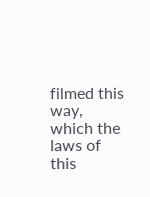filmed this way, which the laws of this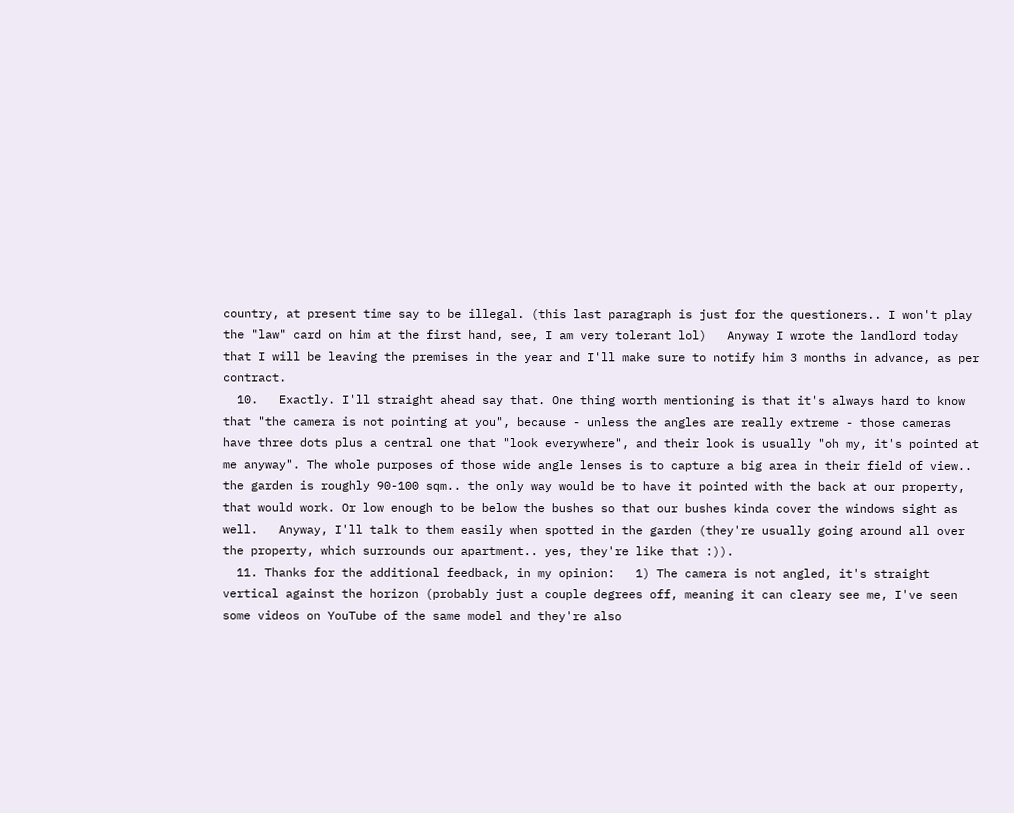country, at present time say to be illegal. (this last paragraph is just for the questioners.. I won't play the "law" card on him at the first hand, see, I am very tolerant lol)   Anyway I wrote the landlord today that I will be leaving the premises in the year and I'll make sure to notify him 3 months in advance, as per contract.
  10.   Exactly. I'll straight ahead say that. One thing worth mentioning is that it's always hard to know that "the camera is not pointing at you", because - unless the angles are really extreme - those cameras have three dots plus a central one that "look everywhere", and their look is usually "oh my, it's pointed at me anyway". The whole purposes of those wide angle lenses is to capture a big area in their field of view.. the garden is roughly 90-100 sqm.. the only way would be to have it pointed with the back at our property, that would work. Or low enough to be below the bushes so that our bushes kinda cover the windows sight as well.   Anyway, I'll talk to them easily when spotted in the garden (they're usually going around all over the property, which surrounds our apartment.. yes, they're like that :)).
  11. Thanks for the additional feedback, in my opinion:   1) The camera is not angled, it's straight vertical against the horizon (probably just a couple degrees off, meaning it can cleary see me, I've seen some videos on YouTube of the same model and they're also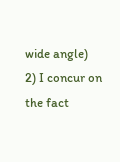wide angle)   2) I concur on the fact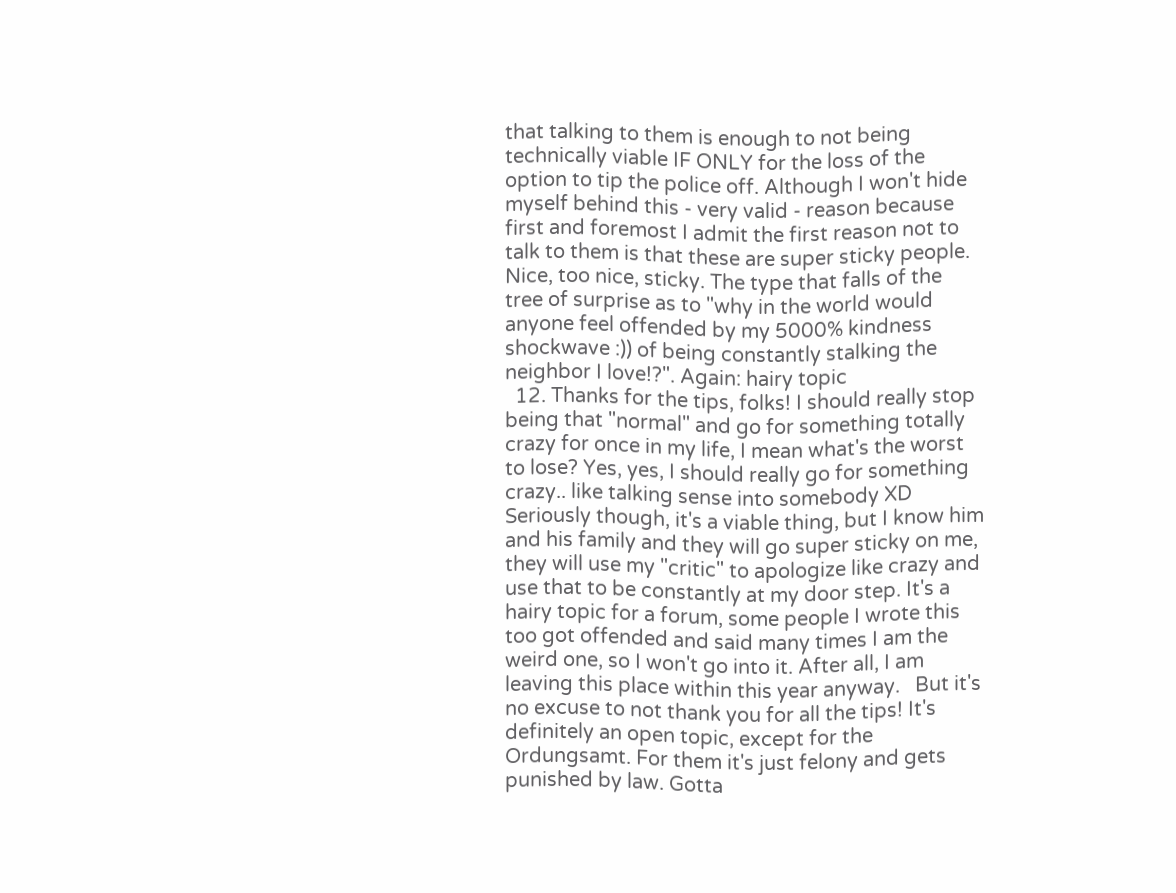that talking to them is enough to not being technically viable IF ONLY for the loss of the option to tip the police off. Although I won't hide myself behind this - very valid - reason because first and foremost I admit the first reason not to talk to them is that these are super sticky people. Nice, too nice, sticky. The type that falls of the tree of surprise as to "why in the world would anyone feel offended by my 5000% kindness shockwave :)) of being constantly stalking the neighbor I love!?". Again: hairy topic
  12. Thanks for the tips, folks! I should really stop being that "normal" and go for something totally crazy for once in my life, I mean what's the worst to lose? Yes, yes, I should really go for something crazy.. like talking sense into somebody XD   Seriously though, it's a viable thing, but I know him and his family and they will go super sticky on me, they will use my "critic" to apologize like crazy and use that to be constantly at my door step. It's a hairy topic for a forum, some people I wrote this too got offended and said many times I am the weird one, so I won't go into it. After all, I am leaving this place within this year anyway.   But it's no excuse to not thank you for all the tips! It's definitely an open topic, except for the Ordungsamt. For them it's just felony and gets punished by law. Gotta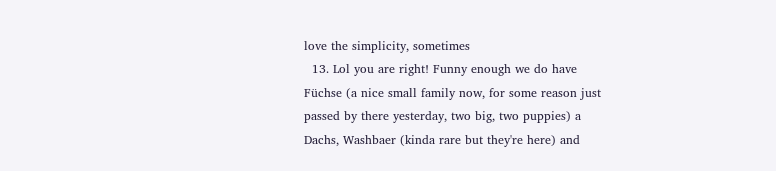love the simplicity, sometimes
  13. Lol you are right! Funny enough we do have Füchse (a nice small family now, for some reason just passed by there yesterday, two big, two puppies) a Dachs, Washbaer (kinda rare but they're here) and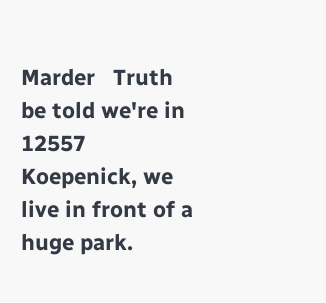Marder   Truth be told we're in 12557 Koepenick, we live in front of a huge park.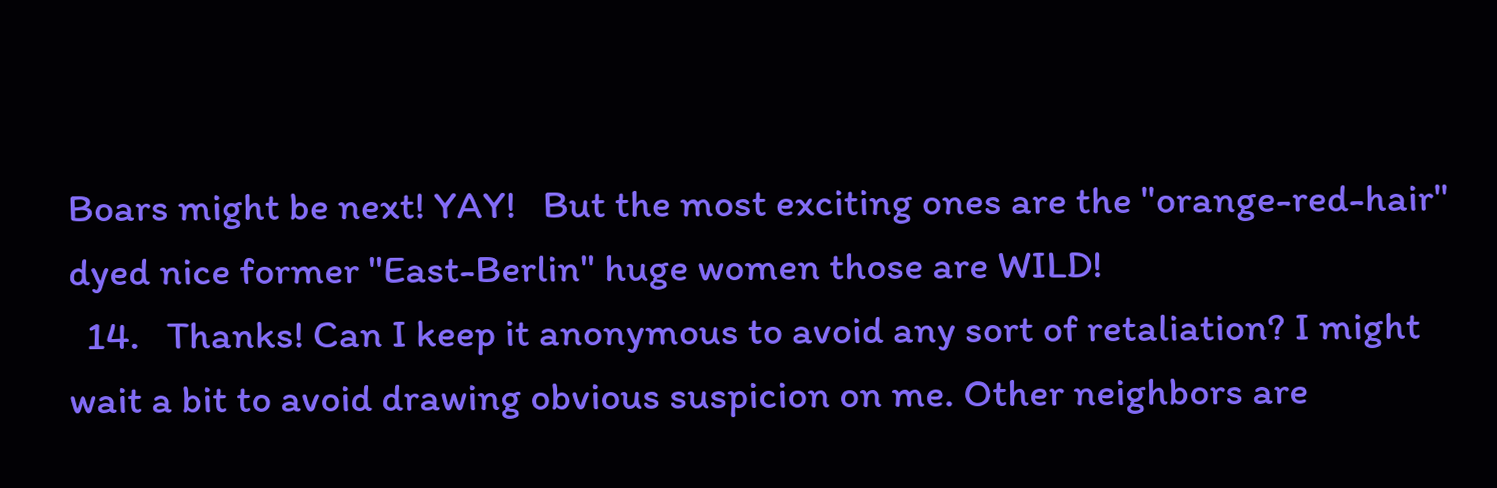Boars might be next! YAY!   But the most exciting ones are the "orange-red-hair" dyed nice former "East-Berlin" huge women those are WILD!
  14.   Thanks! Can I keep it anonymous to avoid any sort of retaliation? I might wait a bit to avoid drawing obvious suspicion on me. Other neighbors are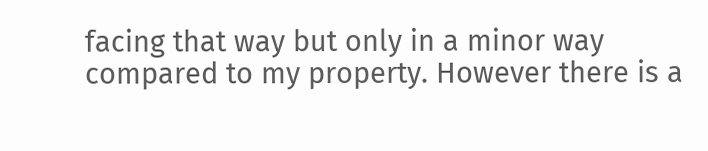facing that way but only in a minor way compared to my property. However there is a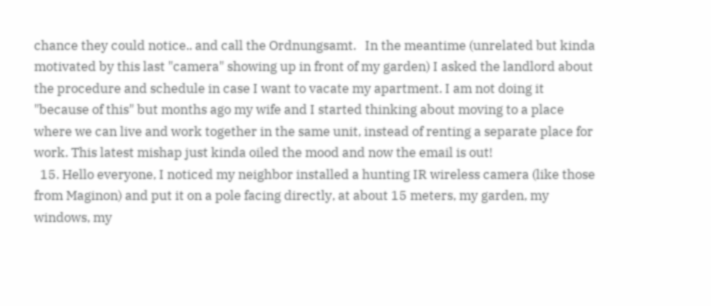chance they could notice.. and call the Ordnungsamt.   In the meantime (unrelated but kinda motivated by this last "camera" showing up in front of my garden) I asked the landlord about the procedure and schedule in case I want to vacate my apartment. I am not doing it "because of this" but months ago my wife and I started thinking about moving to a place where we can live and work together in the same unit, instead of renting a separate place for work. This latest mishap just kinda oiled the mood and now the email is out!
  15. Hello everyone, I noticed my neighbor installed a hunting IR wireless camera (like those from Maginon) and put it on a pole facing directly, at about 15 meters, my garden, my windows, my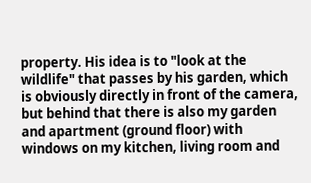property. His idea is to "look at the wildlife" that passes by his garden, which is obviously directly in front of the camera, but behind that there is also my garden and apartment (ground floor) with windows on my kitchen, living room and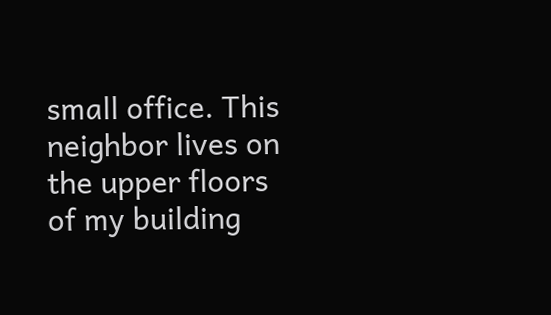small office. This neighbor lives on the upper floors of my building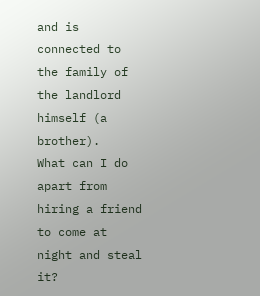and is connected to the family of the landlord himself (a brother).   What can I do apart from hiring a friend to come at night and steal it?